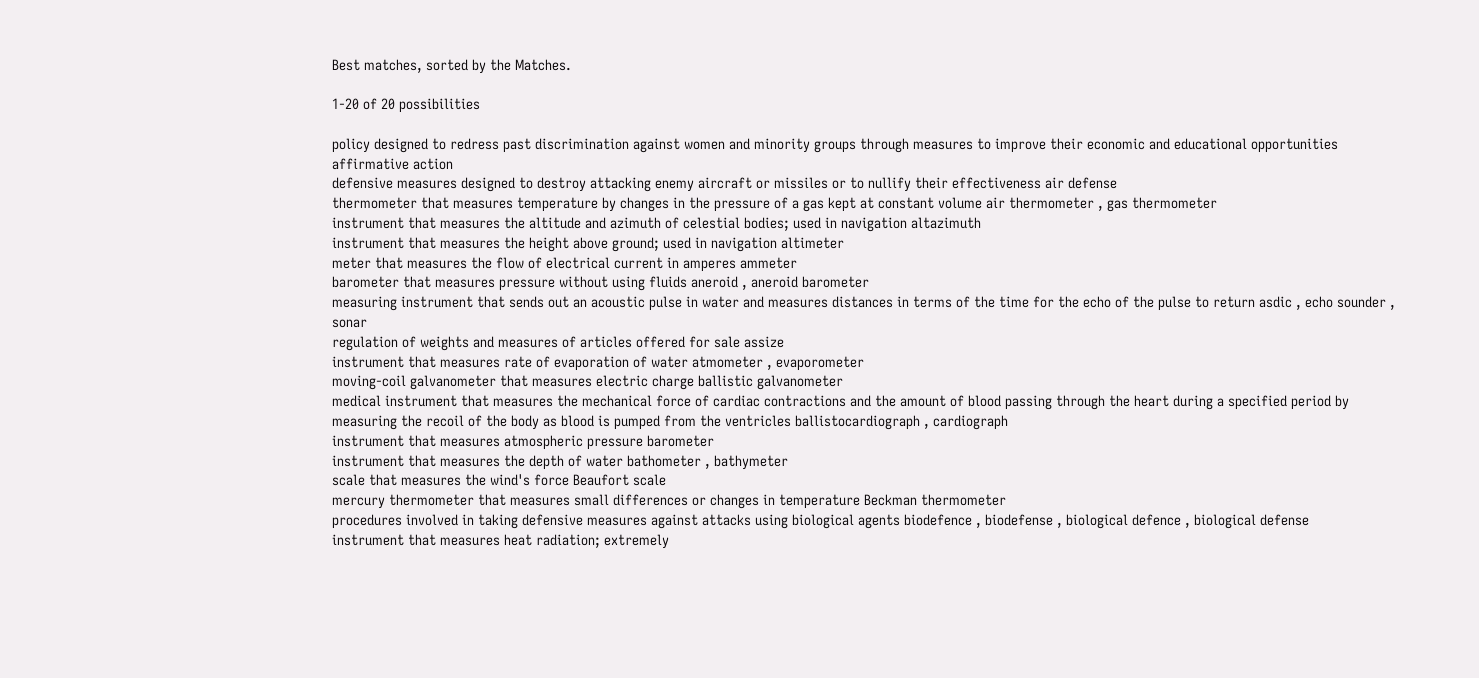Best matches, sorted by the Matches.

1-20 of 20 possibilities

policy designed to redress past discrimination against women and minority groups through measures to improve their economic and educational opportunities affirmative action
defensive measures designed to destroy attacking enemy aircraft or missiles or to nullify their effectiveness air defense
thermometer that measures temperature by changes in the pressure of a gas kept at constant volume air thermometer , gas thermometer
instrument that measures the altitude and azimuth of celestial bodies; used in navigation altazimuth
instrument that measures the height above ground; used in navigation altimeter
meter that measures the flow of electrical current in amperes ammeter
barometer that measures pressure without using fluids aneroid , aneroid barometer
measuring instrument that sends out an acoustic pulse in water and measures distances in terms of the time for the echo of the pulse to return asdic , echo sounder , sonar
regulation of weights and measures of articles offered for sale assize
instrument that measures rate of evaporation of water atmometer , evaporometer
moving-coil galvanometer that measures electric charge ballistic galvanometer
medical instrument that measures the mechanical force of cardiac contractions and the amount of blood passing through the heart during a specified period by measuring the recoil of the body as blood is pumped from the ventricles ballistocardiograph , cardiograph
instrument that measures atmospheric pressure barometer
instrument that measures the depth of water bathometer , bathymeter
scale that measures the wind's force Beaufort scale
mercury thermometer that measures small differences or changes in temperature Beckman thermometer
procedures involved in taking defensive measures against attacks using biological agents biodefence , biodefense , biological defence , biological defense
instrument that measures heat radiation; extremely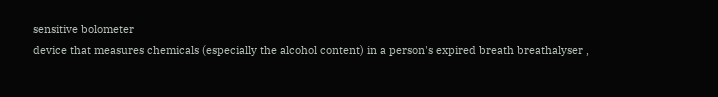sensitive bolometer
device that measures chemicals (especially the alcohol content) in a person's expired breath breathalyser ,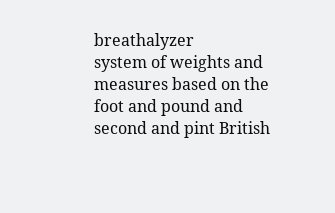breathalyzer
system of weights and measures based on the foot and pound and second and pint British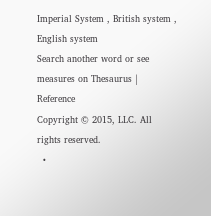Imperial System , British system , English system
Search another word or see measures on Thesaurus | Reference
Copyright © 2015, LLC. All rights reserved.
  •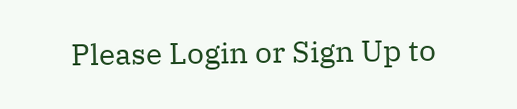Please Login or Sign Up to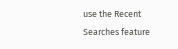use the Recent Searches feature